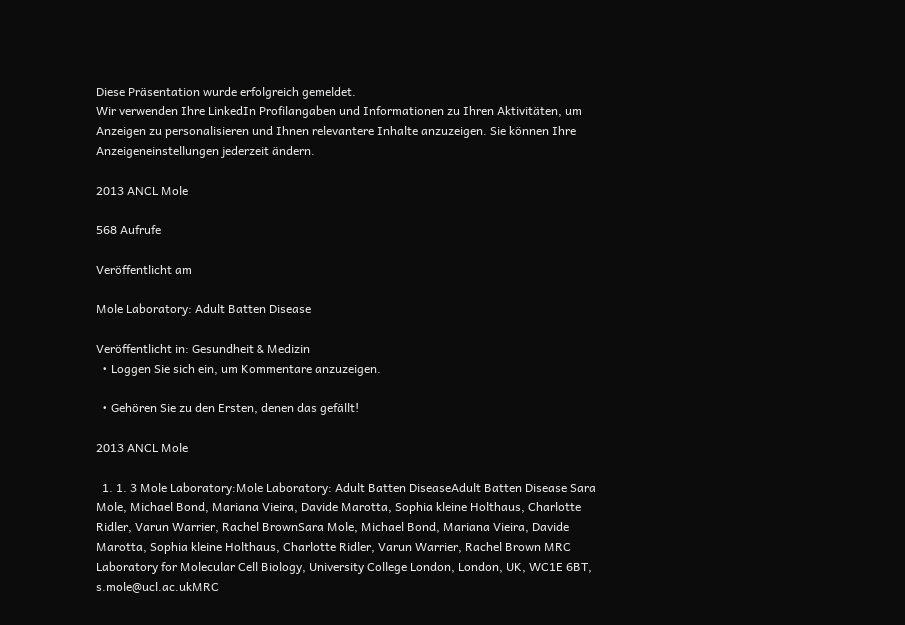Diese Präsentation wurde erfolgreich gemeldet.
Wir verwenden Ihre LinkedIn Profilangaben und Informationen zu Ihren Aktivitäten, um Anzeigen zu personalisieren und Ihnen relevantere Inhalte anzuzeigen. Sie können Ihre Anzeigeneinstellungen jederzeit ändern.

2013 ANCL Mole

568 Aufrufe

Veröffentlicht am

Mole Laboratory: Adult Batten Disease

Veröffentlicht in: Gesundheit & Medizin
  • Loggen Sie sich ein, um Kommentare anzuzeigen.

  • Gehören Sie zu den Ersten, denen das gefällt!

2013 ANCL Mole

  1. 1. 3 Mole Laboratory:Mole Laboratory: Adult Batten DiseaseAdult Batten Disease Sara Mole, Michael Bond, Mariana Vieira, Davide Marotta, Sophia kleine Holthaus, Charlotte Ridler, Varun Warrier, Rachel BrownSara Mole, Michael Bond, Mariana Vieira, Davide Marotta, Sophia kleine Holthaus, Charlotte Ridler, Varun Warrier, Rachel Brown MRC Laboratory for Molecular Cell Biology, University College London, London, UK, WC1E 6BT, s.mole@ucl.ac.ukMRC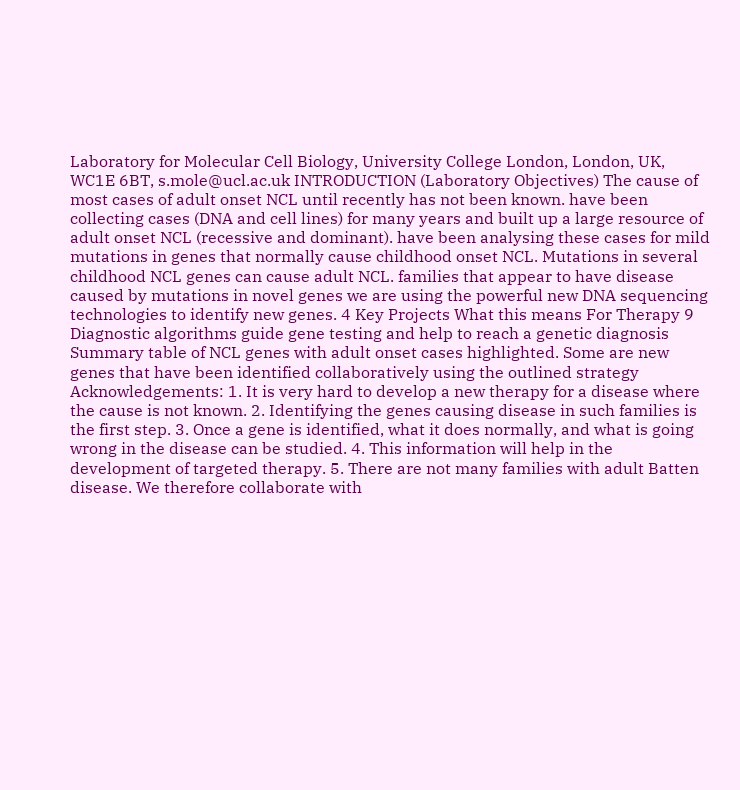Laboratory for Molecular Cell Biology, University College London, London, UK, WC1E 6BT, s.mole@ucl.ac.uk INTRODUCTION (Laboratory Objectives) The cause of most cases of adult onset NCL until recently has not been known. have been collecting cases (DNA and cell lines) for many years and built up a large resource of adult onset NCL (recessive and dominant). have been analysing these cases for mild mutations in genes that normally cause childhood onset NCL. Mutations in several childhood NCL genes can cause adult NCL. families that appear to have disease caused by mutations in novel genes we are using the powerful new DNA sequencing technologies to identify new genes. 4 Key Projects What this means For Therapy 9 Diagnostic algorithms guide gene testing and help to reach a genetic diagnosis Summary table of NCL genes with adult onset cases highlighted. Some are new genes that have been identified collaboratively using the outlined strategy Acknowledgements: 1. It is very hard to develop a new therapy for a disease where the cause is not known. 2. Identifying the genes causing disease in such families is the first step. 3. Once a gene is identified, what it does normally, and what is going wrong in the disease can be studied. 4. This information will help in the development of targeted therapy. 5. There are not many families with adult Batten disease. We therefore collaborate with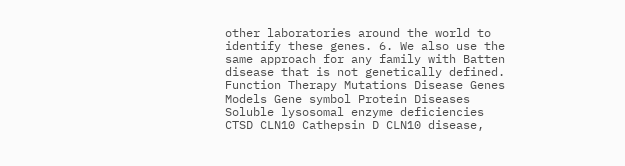other laboratories around the world to identify these genes. 6. We also use the same approach for any family with Batten disease that is not genetically defined. Function Therapy Mutations Disease Genes Models Gene symbol Protein Diseases Soluble lysosomal enzyme deficiencies CTSD CLN10 Cathepsin D CLN10 disease,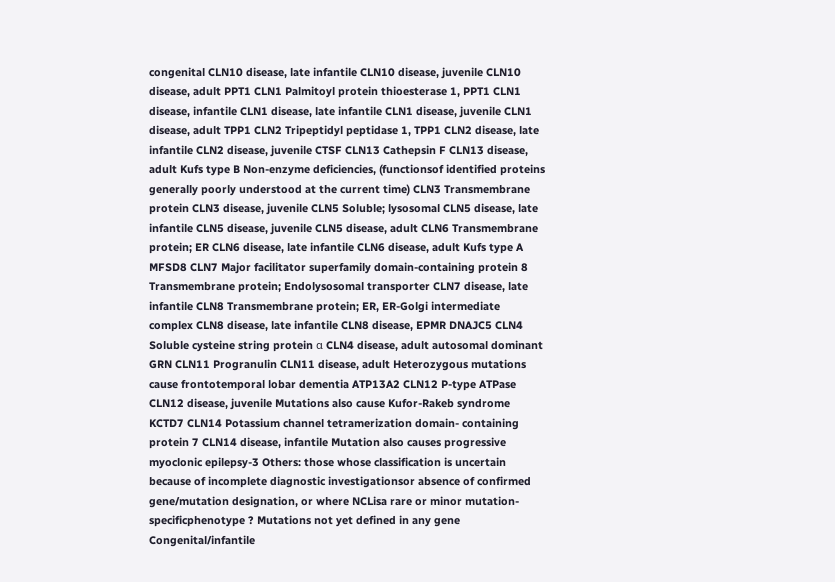congenital CLN10 disease, late infantile CLN10 disease, juvenile CLN10 disease, adult PPT1 CLN1 Palmitoyl protein thioesterase 1, PPT1 CLN1 disease, infantile CLN1 disease, late infantile CLN1 disease, juvenile CLN1 disease, adult TPP1 CLN2 Tripeptidyl peptidase 1, TPP1 CLN2 disease, late infantile CLN2 disease, juvenile CTSF CLN13 Cathepsin F CLN13 disease, adult Kufs type B Non-enzyme deficiencies, (functionsof identified proteins generally poorly understood at the current time) CLN3 Transmembrane protein CLN3 disease, juvenile CLN5 Soluble; lysosomal CLN5 disease, late infantile CLN5 disease, juvenile CLN5 disease, adult CLN6 Transmembrane protein; ER CLN6 disease, late infantile CLN6 disease, adult Kufs type A MFSD8 CLN7 Major facilitator superfamily domain-containing protein 8 Transmembrane protein; Endolysosomal transporter CLN7 disease, late infantile CLN8 Transmembrane protein; ER, ER-Golgi intermediate complex CLN8 disease, late infantile CLN8 disease, EPMR DNAJC5 CLN4 Soluble cysteine string protein α CLN4 disease, adult autosomal dominant GRN CLN11 Progranulin CLN11 disease, adult Heterozygous mutations cause frontotemporal lobar dementia ATP13A2 CLN12 P-type ATPase CLN12 disease, juvenile Mutations also cause Kufor-Rakeb syndrome KCTD7 CLN14 Potassium channel tetramerization domain- containing protein 7 CLN14 disease, infantile Mutation also causes progressive myoclonic epilepsy-3 Others: those whose classification is uncertain because of incomplete diagnostic investigationsor absence of confirmed gene/mutation designation, or where NCLisa rare or minor mutation- specificphenotype ? Mutations not yet defined in any gene Congenital/infantile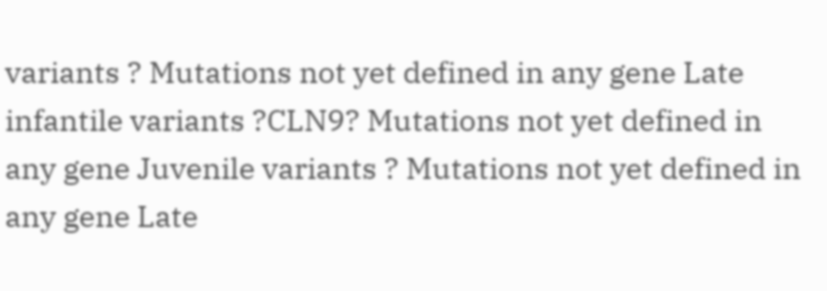variants ? Mutations not yet defined in any gene Late infantile variants ?CLN9? Mutations not yet defined in any gene Juvenile variants ? Mutations not yet defined in any gene Late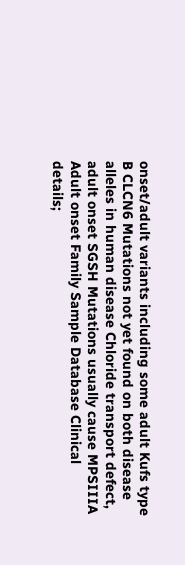onset/adult variants including some adult Kufs type B CLCN6 Mutations not yet found on both disease alleles in human disease Chloride transport defect, adult onset SGSH Mutations usually cause MPSIIIA Adult onset Family Sample Database Clinical details;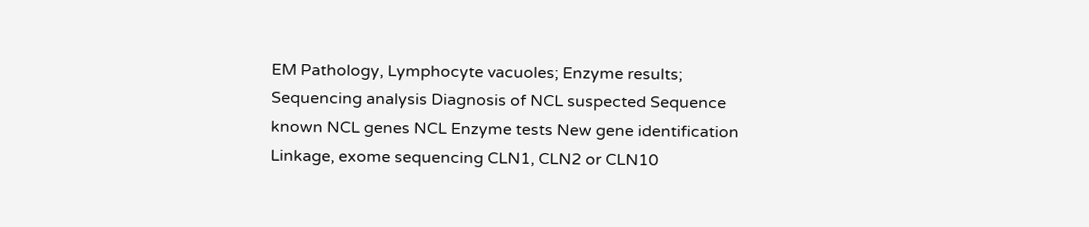EM Pathology, Lymphocyte vacuoles; Enzyme results; Sequencing analysis Diagnosis of NCL suspected Sequence known NCL genes NCL Enzyme tests New gene identification Linkage, exome sequencing CLN1, CLN2 or CLN10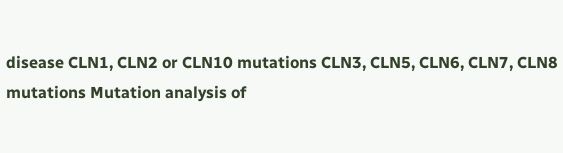disease CLN1, CLN2 or CLN10 mutations CLN3, CLN5, CLN6, CLN7, CLN8 mutations Mutation analysis of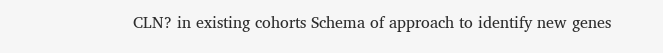CLN? in existing cohorts Schema of approach to identify new genes